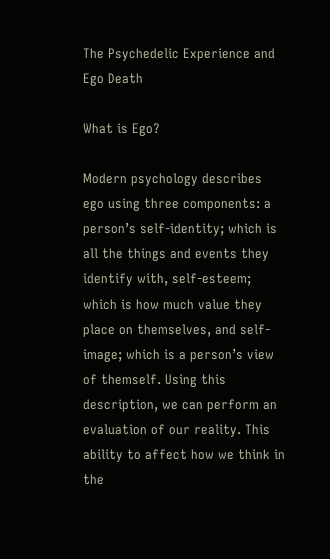The Psychedelic Experience and Ego Death

What is Ego?

Modern psychology describes ego using three components: a person’s self-identity; which is all the things and events they identify with, self-esteem; which is how much value they place on themselves, and self-image; which is a person’s view of themself. Using this description, we can perform an evaluation of our reality. This ability to affect how we think in the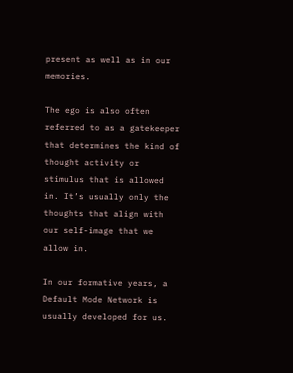present as well as in our memories.

The ego is also often referred to as a gatekeeper that determines the kind of thought activity or stimulus that is allowed in. It’s usually only the thoughts that align with our self-image that we allow in.

In our formative years, a Default Mode Network is usually developed for us.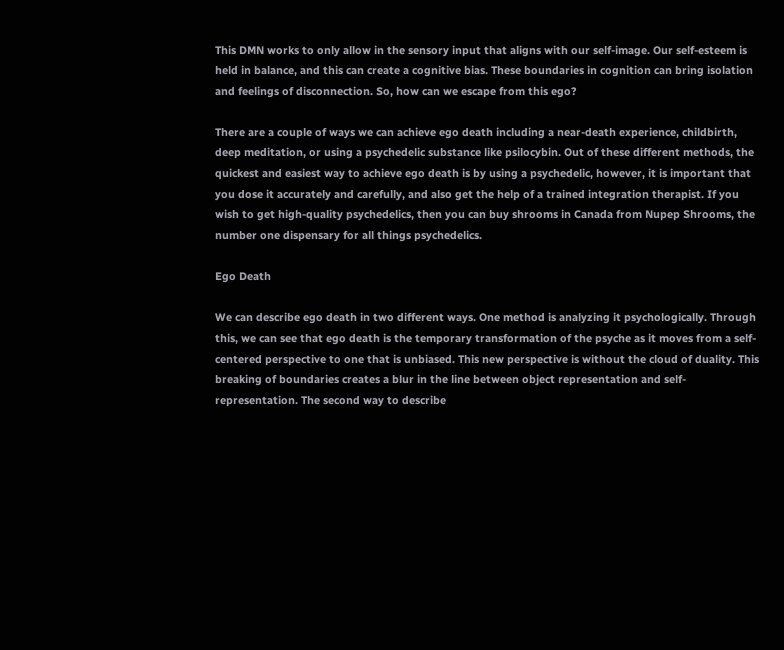This DMN works to only allow in the sensory input that aligns with our self-image. Our self-esteem is held in balance, and this can create a cognitive bias. These boundaries in cognition can bring isolation and feelings of disconnection. So, how can we escape from this ego?

There are a couple of ways we can achieve ego death including a near-death experience, childbirth, deep meditation, or using a psychedelic substance like psilocybin. Out of these different methods, the quickest and easiest way to achieve ego death is by using a psychedelic, however, it is important that you dose it accurately and carefully, and also get the help of a trained integration therapist. If you wish to get high-quality psychedelics, then you can buy shrooms in Canada from Nupep Shrooms, the number one dispensary for all things psychedelics.

Ego Death

We can describe ego death in two different ways. One method is analyzing it psychologically. Through this, we can see that ego death is the temporary transformation of the psyche as it moves from a self-centered perspective to one that is unbiased. This new perspective is without the cloud of duality. This breaking of boundaries creates a blur in the line between object representation and self-representation. The second way to describe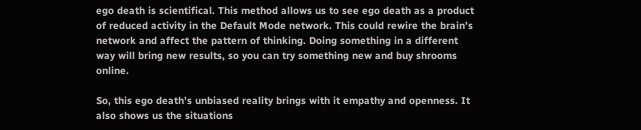ego death is scientifical. This method allows us to see ego death as a product of reduced activity in the Default Mode network. This could rewire the brain’s network and affect the pattern of thinking. Doing something in a different way will bring new results, so you can try something new and buy shrooms online.

So, this ego death’s unbiased reality brings with it empathy and openness. It also shows us the situations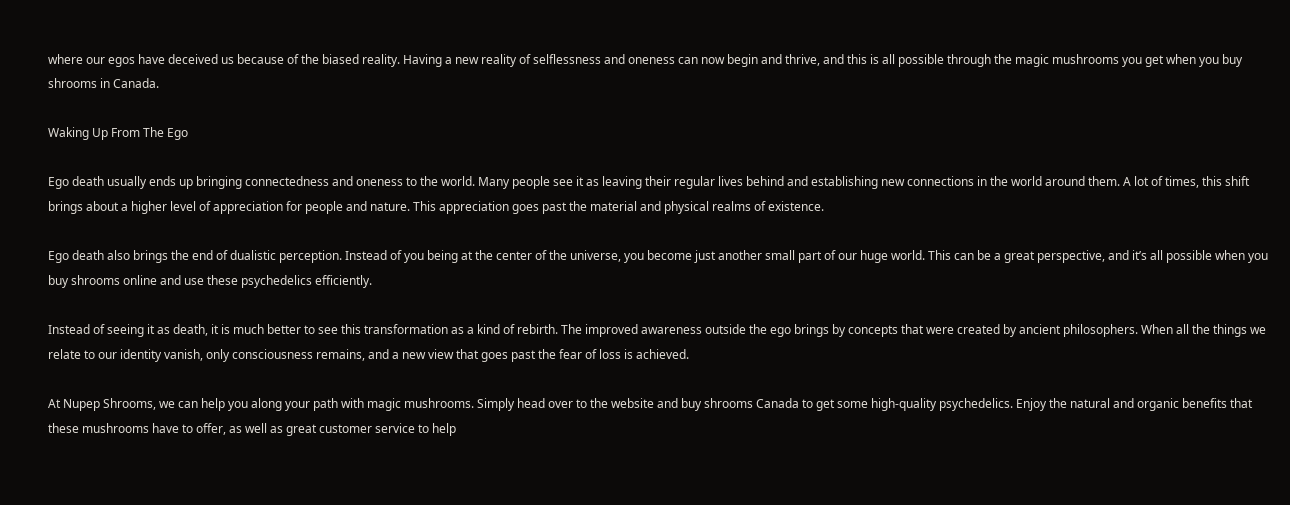where our egos have deceived us because of the biased reality. Having a new reality of selflessness and oneness can now begin and thrive, and this is all possible through the magic mushrooms you get when you buy shrooms in Canada.

Waking Up From The Ego

Ego death usually ends up bringing connectedness and oneness to the world. Many people see it as leaving their regular lives behind and establishing new connections in the world around them. A lot of times, this shift brings about a higher level of appreciation for people and nature. This appreciation goes past the material and physical realms of existence.

Ego death also brings the end of dualistic perception. Instead of you being at the center of the universe, you become just another small part of our huge world. This can be a great perspective, and it’s all possible when you buy shrooms online and use these psychedelics efficiently.

Instead of seeing it as death, it is much better to see this transformation as a kind of rebirth. The improved awareness outside the ego brings by concepts that were created by ancient philosophers. When all the things we relate to our identity vanish, only consciousness remains, and a new view that goes past the fear of loss is achieved.

At Nupep Shrooms, we can help you along your path with magic mushrooms. Simply head over to the website and buy shrooms Canada to get some high-quality psychedelics. Enjoy the natural and organic benefits that these mushrooms have to offer, as well as great customer service to help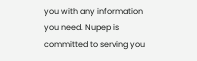you with any information you need. Nupep is committed to serving you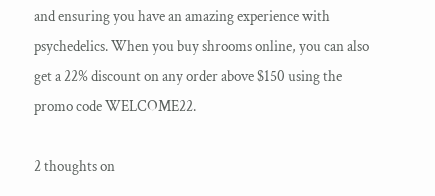and ensuring you have an amazing experience with psychedelics. When you buy shrooms online, you can also get a 22% discount on any order above $150 using the promo code WELCOME22.

2 thoughts on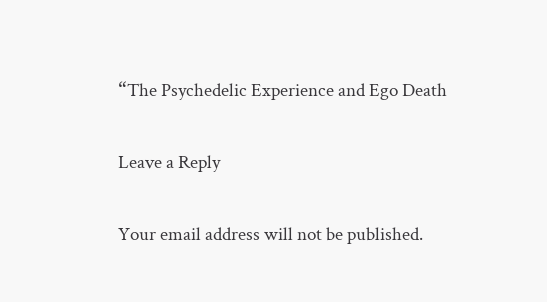“The Psychedelic Experience and Ego Death

Leave a Reply

Your email address will not be published.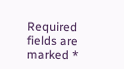Required fields are marked *